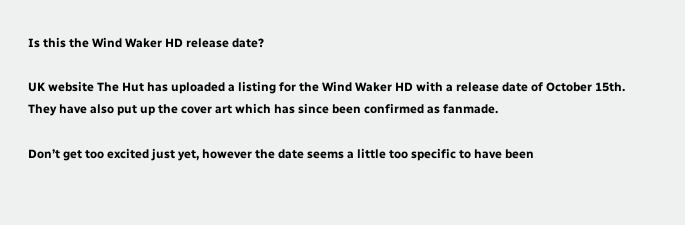Is this the Wind Waker HD release date?

UK website The Hut has uploaded a listing for the Wind Waker HD with a release date of October 15th. They have also put up the cover art which has since been confirmed as fanmade.

Don’t get too excited just yet, however the date seems a little too specific to have been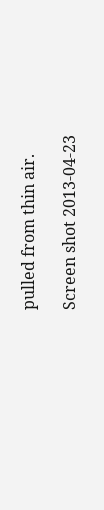pulled from thin air.

Screen shot 2013-04-23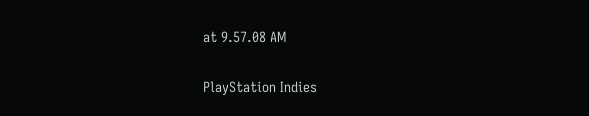at 9.57.08 AM

PlayStation Indies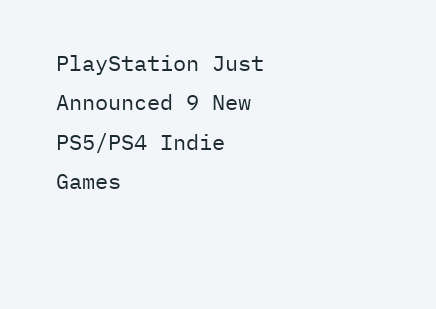PlayStation Just Announced 9 New PS5/PS4 Indie Games